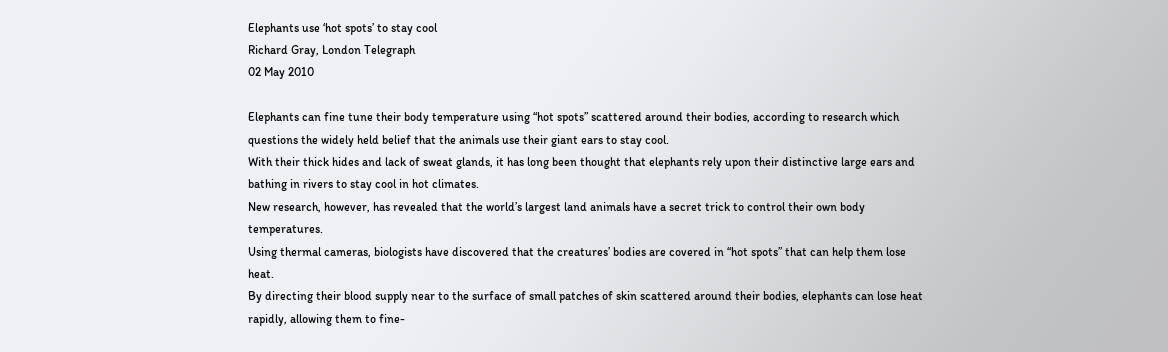Elephants use ‘hot spots’ to stay cool
Richard Gray, London Telegraph
02 May 2010

Elephants can fine tune their body temperature using “hot spots” scattered around their bodies, according to research which questions the widely held belief that the animals use their giant ears to stay cool.
With their thick hides and lack of sweat glands, it has long been thought that elephants rely upon their distinctive large ears and bathing in rivers to stay cool in hot climates.
New research, however, has revealed that the world’s largest land animals have a secret trick to control their own body temperatures.
Using thermal cameras, biologists have discovered that the creatures’ bodies are covered in “hot spots” that can help them lose heat.
By directing their blood supply near to the surface of small patches of skin scattered around their bodies, elephants can lose heat rapidly, allowing them to fine-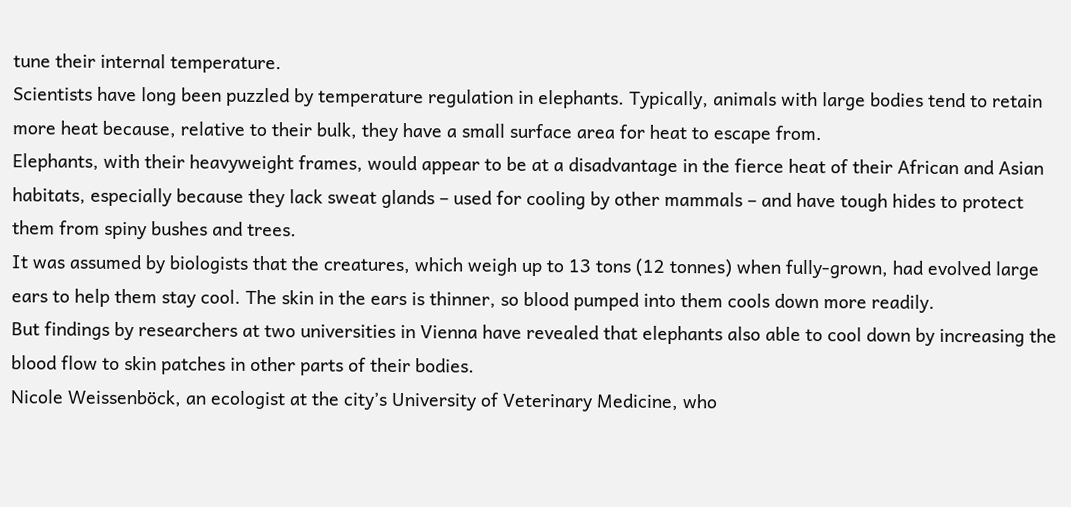tune their internal temperature.
Scientists have long been puzzled by temperature regulation in elephants. Typically, animals with large bodies tend to retain more heat because, relative to their bulk, they have a small surface area for heat to escape from.
Elephants, with their heavyweight frames, would appear to be at a disadvantage in the fierce heat of their African and Asian habitats, especially because they lack sweat glands – used for cooling by other mammals – and have tough hides to protect them from spiny bushes and trees.
It was assumed by biologists that the creatures, which weigh up to 13 tons (12 tonnes) when fully-grown, had evolved large ears to help them stay cool. The skin in the ears is thinner, so blood pumped into them cools down more readily.
But findings by researchers at two universities in Vienna have revealed that elephants also able to cool down by increasing the blood flow to skin patches in other parts of their bodies.
Nicole Weissenböck, an ecologist at the city’s University of Veterinary Medicine, who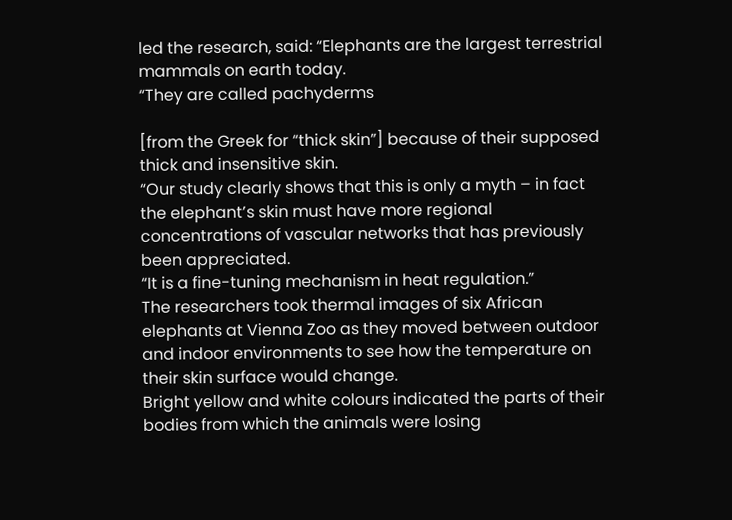led the research, said: “Elephants are the largest terrestrial mammals on earth today.
“They are called pachyderms

[from the Greek for “thick skin”] because of their supposed thick and insensitive skin.
“Our study clearly shows that this is only a myth – in fact the elephant’s skin must have more regional concentrations of vascular networks that has previously been appreciated.
“It is a fine-tuning mechanism in heat regulation.”
The researchers took thermal images of six African elephants at Vienna Zoo as they moved between outdoor and indoor environments to see how the temperature on their skin surface would change.
Bright yellow and white colours indicated the parts of their bodies from which the animals were losing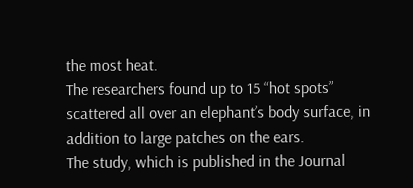the most heat.
The researchers found up to 15 “hot spots” scattered all over an elephant’s body surface, in addition to large patches on the ears.
The study, which is published in the Journal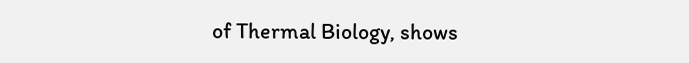of Thermal Biology, shows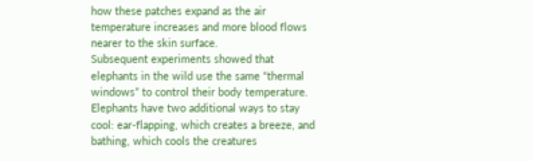how these patches expand as the air temperature increases and more blood flows nearer to the skin surface.
Subsequent experiments showed that elephants in the wild use the same “thermal windows” to control their body temperature.
Elephants have two additional ways to stay cool: ear-flapping, which creates a breeze, and bathing, which cools the creatures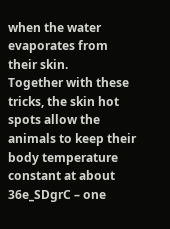when the water evaporates from their skin.
Together with these tricks, the skin hot spots allow the animals to keep their body temperature constant at about 36e_SDgrC – one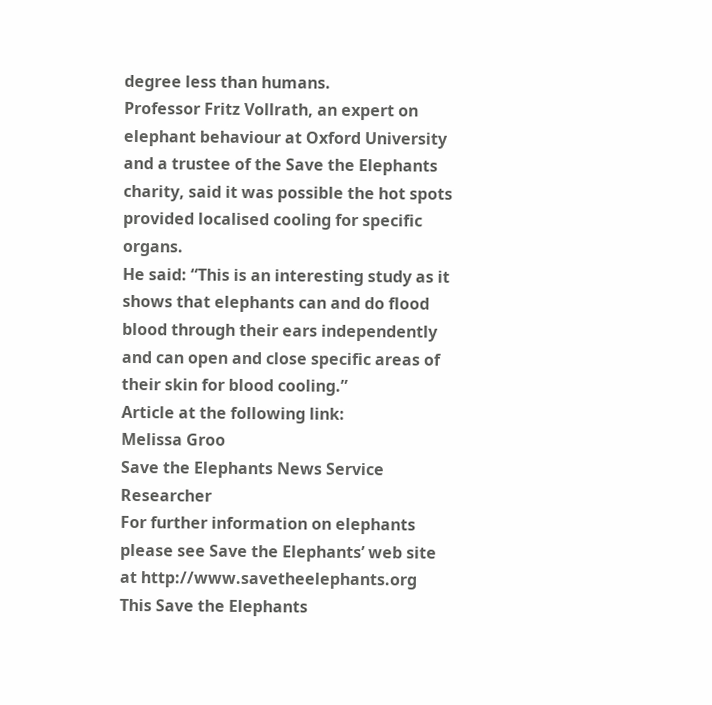degree less than humans.
Professor Fritz Vollrath, an expert on elephant behaviour at Oxford University and a trustee of the Save the Elephants charity, said it was possible the hot spots provided localised cooling for specific organs.
He said: “This is an interesting study as it shows that elephants can and do flood blood through their ears independently and can open and close specific areas of their skin for blood cooling.”
Article at the following link:
Melissa Groo
Save the Elephants News Service Researcher
For further information on elephants please see Save the Elephants’ web site
at http://www.savetheelephants.org
This Save the Elephants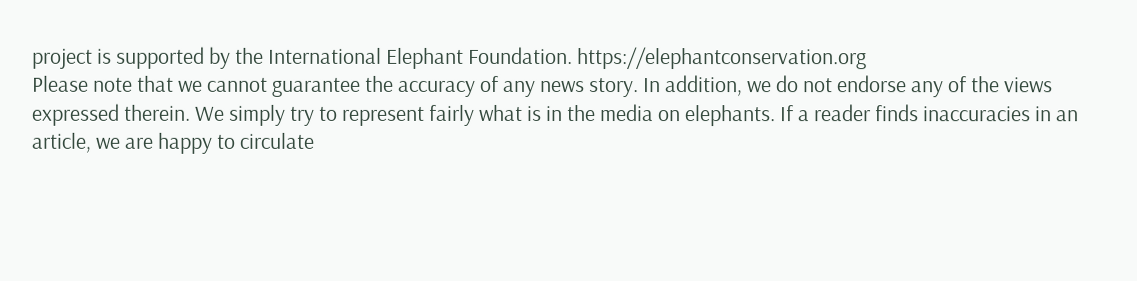project is supported by the International Elephant Foundation. https://elephantconservation.org
Please note that we cannot guarantee the accuracy of any news story. In addition, we do not endorse any of the views expressed therein. We simply try to represent fairly what is in the media on elephants. If a reader finds inaccuracies in an article, we are happy to circulate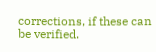corrections, if these can be verified.